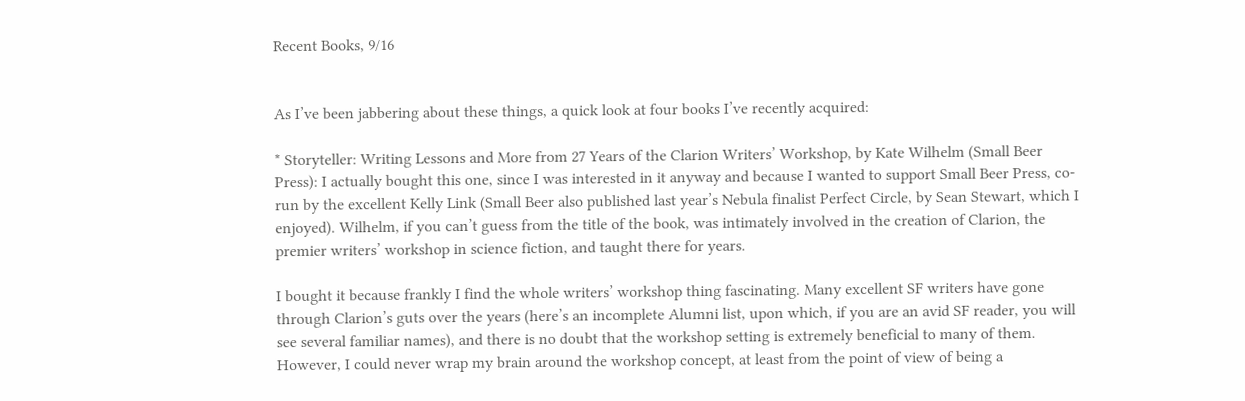Recent Books, 9/16


As I’ve been jabbering about these things, a quick look at four books I’ve recently acquired:

* Storyteller: Writing Lessons and More from 27 Years of the Clarion Writers’ Workshop, by Kate Wilhelm (Small Beer Press): I actually bought this one, since I was interested in it anyway and because I wanted to support Small Beer Press, co-run by the excellent Kelly Link (Small Beer also published last year’s Nebula finalist Perfect Circle, by Sean Stewart, which I enjoyed). Wilhelm, if you can’t guess from the title of the book, was intimately involved in the creation of Clarion, the premier writers’ workshop in science fiction, and taught there for years.

I bought it because frankly I find the whole writers’ workshop thing fascinating. Many excellent SF writers have gone through Clarion’s guts over the years (here’s an incomplete Alumni list, upon which, if you are an avid SF reader, you will see several familiar names), and there is no doubt that the workshop setting is extremely beneficial to many of them. However, I could never wrap my brain around the workshop concept, at least from the point of view of being a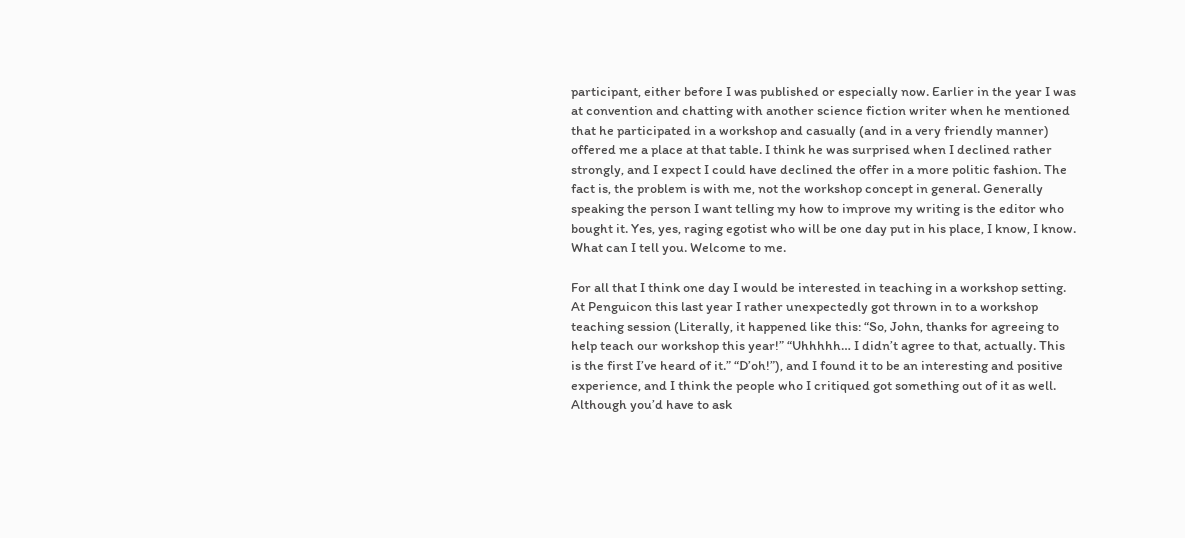participant, either before I was published or especially now. Earlier in the year I was at convention and chatting with another science fiction writer when he mentioned that he participated in a workshop and casually (and in a very friendly manner) offered me a place at that table. I think he was surprised when I declined rather strongly, and I expect I could have declined the offer in a more politic fashion. The fact is, the problem is with me, not the workshop concept in general. Generally speaking the person I want telling my how to improve my writing is the editor who bought it. Yes, yes, raging egotist who will be one day put in his place, I know, I know. What can I tell you. Welcome to me.

For all that I think one day I would be interested in teaching in a workshop setting. At Penguicon this last year I rather unexpectedly got thrown in to a workshop teaching session (Literally, it happened like this: “So, John, thanks for agreeing to help teach our workshop this year!” “Uhhhhh… I didn’t agree to that, actually. This is the first I’ve heard of it.” “D’oh!”), and I found it to be an interesting and positive experience, and I think the people who I critiqued got something out of it as well. Although you’d have to ask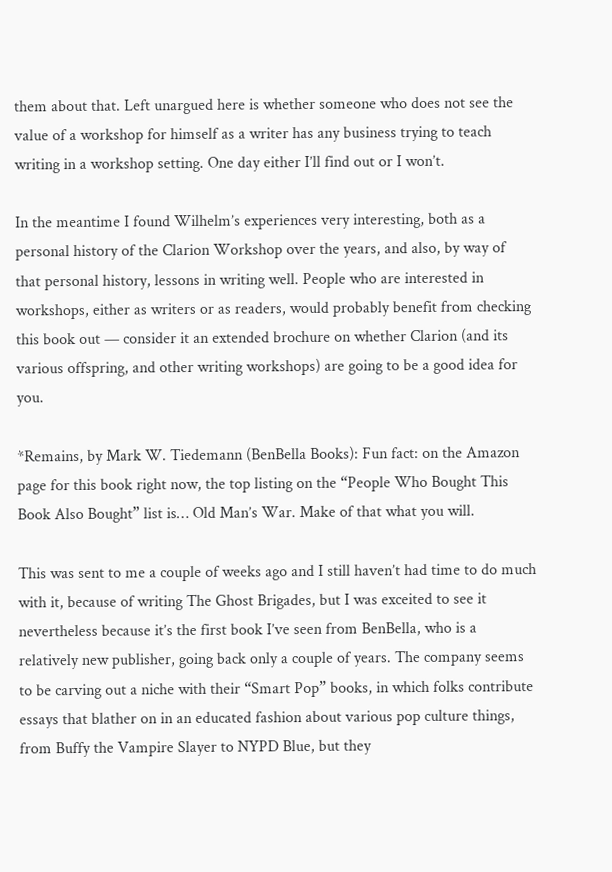them about that. Left unargued here is whether someone who does not see the value of a workshop for himself as a writer has any business trying to teach writing in a workshop setting. One day either I’ll find out or I won’t.

In the meantime I found Wilhelm’s experiences very interesting, both as a personal history of the Clarion Workshop over the years, and also, by way of that personal history, lessons in writing well. People who are interested in workshops, either as writers or as readers, would probably benefit from checking this book out — consider it an extended brochure on whether Clarion (and its various offspring, and other writing workshops) are going to be a good idea for you.

*Remains, by Mark W. Tiedemann (BenBella Books): Fun fact: on the Amazon page for this book right now, the top listing on the “People Who Bought This Book Also Bought” list is… Old Man’s War. Make of that what you will.

This was sent to me a couple of weeks ago and I still haven’t had time to do much with it, because of writing The Ghost Brigades, but I was exceited to see it nevertheless because it’s the first book I’ve seen from BenBella, who is a relatively new publisher, going back only a couple of years. The company seems to be carving out a niche with their “Smart Pop” books, in which folks contribute essays that blather on in an educated fashion about various pop culture things, from Buffy the Vampire Slayer to NYPD Blue, but they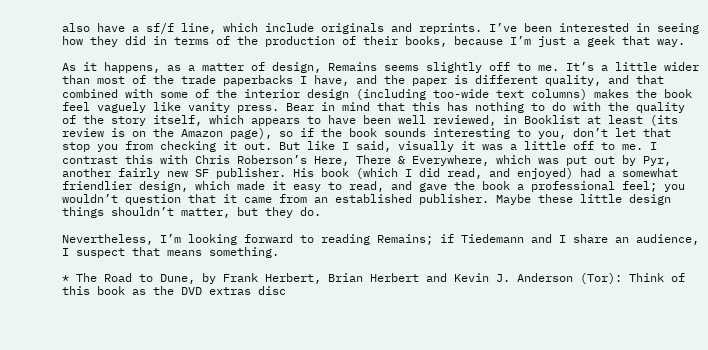also have a sf/f line, which include originals and reprints. I’ve been interested in seeing how they did in terms of the production of their books, because I’m just a geek that way.

As it happens, as a matter of design, Remains seems slightly off to me. It’s a little wider than most of the trade paperbacks I have, and the paper is different quality, and that combined with some of the interior design (including too-wide text columns) makes the book feel vaguely like vanity press. Bear in mind that this has nothing to do with the quality of the story itself, which appears to have been well reviewed, in Booklist at least (its review is on the Amazon page), so if the book sounds interesting to you, don’t let that stop you from checking it out. But like I said, visually it was a little off to me. I contrast this with Chris Roberson’s Here, There & Everywhere, which was put out by Pyr, another fairly new SF publisher. His book (which I did read, and enjoyed) had a somewhat friendlier design, which made it easy to read, and gave the book a professional feel; you wouldn’t question that it came from an established publisher. Maybe these little design things shouldn’t matter, but they do.

Nevertheless, I’m looking forward to reading Remains; if Tiedemann and I share an audience, I suspect that means something.

* The Road to Dune, by Frank Herbert, Brian Herbert and Kevin J. Anderson (Tor): Think of this book as the DVD extras disc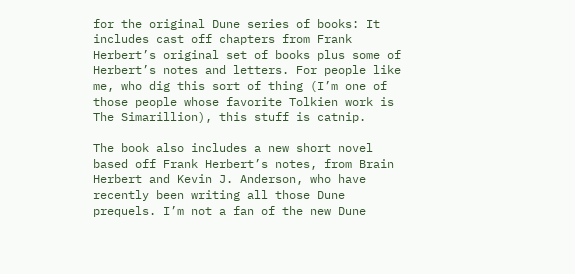for the original Dune series of books: It includes cast off chapters from Frank Herbert’s original set of books plus some of Herbert’s notes and letters. For people like me, who dig this sort of thing (I’m one of those people whose favorite Tolkien work is The Simarillion), this stuff is catnip.

The book also includes a new short novel based off Frank Herbert’s notes, from Brain Herbert and Kevin J. Anderson, who have recently been writing all those Dune prequels. I’m not a fan of the new Dune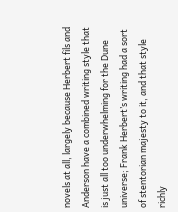novels at all, largely because Herbert fils and Anderson have a combined writing style that is just all too underwhelming for the Dune universe; Frank Herbert’s writing had a sort of stentorian majesty to it, and that style richly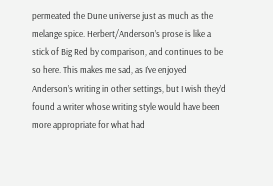permeated the Dune universe just as much as the melange spice. Herbert/Anderson’s prose is like a stick of Big Red by comparison, and continues to be so here. This makes me sad, as I’ve enjoyed Anderson’s writing in other settings, but I wish they’d found a writer whose writing style would have been more appropriate for what had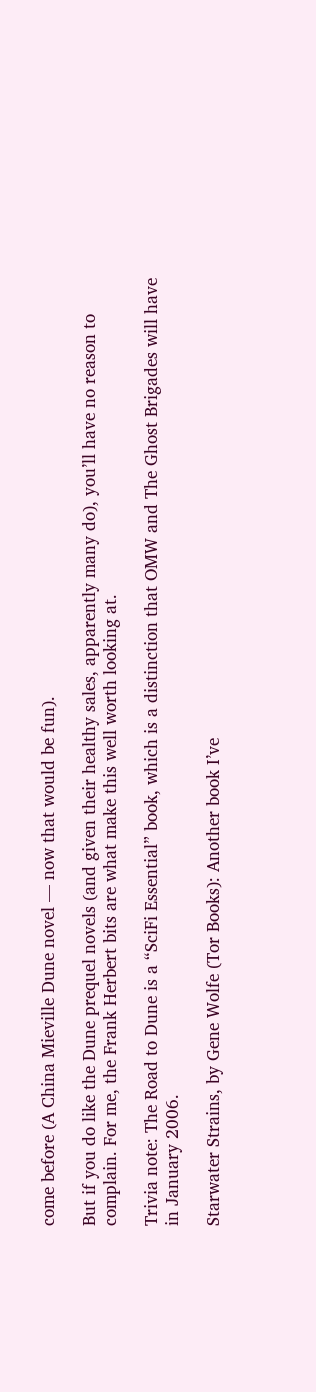come before (A China Mieville Dune novel — now that would be fun).

But if you do like the Dune prequel novels (and given their healthy sales, apparently many do), you’ll have no reason to complain. For me, the Frank Herbert bits are what make this well worth looking at.

Trivia note: The Road to Dune is a “SciFi Essential” book, which is a distinction that OMW and The Ghost Brigades will have in January 2006.

Starwater Strains, by Gene Wolfe (Tor Books): Another book I’ve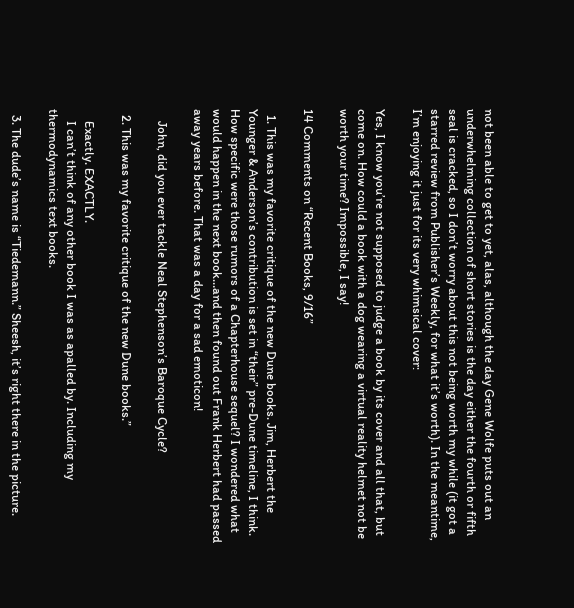not been able to get to yet, alas, although the day Gene Wolfe puts out an underwhelming collection of short stories is the day either the fourth or fifth seal is cracked, so I don’t worry about this not being worth my while (it got a starred review from Publisher’s Weekly, for what it’s worth). In the meantime, I’m enjoying it just for its very whimsical cover:

Yes, I know you’re not supposed to judge a book by its cover and all that, but come on. How could a book with a dog wearing a virtual reality helmet not be worth your time? Impossible, I say!

14 Comments on “Recent Books, 9/16”

  1. This was my favorite critique of the new Dune books. Jim, Herbert the Younger & Anderson’s contribution is set in “their” pre-Dune timeline, I think. How specific were those rumors of a Chapterhouse sequel? I wondered what would happen in the next book…and then found out Frank Herbert had passed away years before. That was a day for a sad emoticon!

    John, did you ever tackle Neal Stephenson’s Baroque Cycle?

  2. This was my favorite critique of the new Dune books.”

    Exactly. EXACTLY.
    I can’t think of any other book I was as apalled by. Including my thermodynamics text books.

  3. The dude’s name is “Tiedemann.” Sheesh, it’s right there in the picture.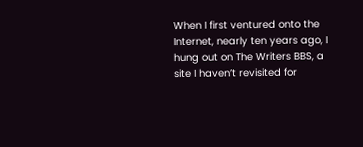When I first ventured onto the Internet, nearly ten years ago, I hung out on The Writers BBS, a site I haven’t revisited for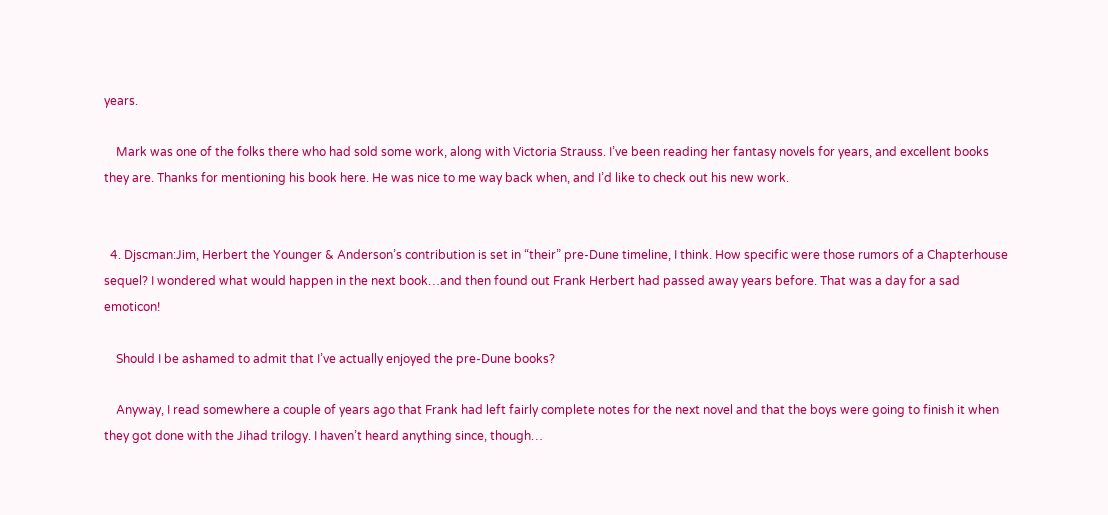years.

    Mark was one of the folks there who had sold some work, along with Victoria Strauss. I’ve been reading her fantasy novels for years, and excellent books they are. Thanks for mentioning his book here. He was nice to me way back when, and I’d like to check out his new work.


  4. Djscman:Jim, Herbert the Younger & Anderson’s contribution is set in “their” pre-Dune timeline, I think. How specific were those rumors of a Chapterhouse sequel? I wondered what would happen in the next book…and then found out Frank Herbert had passed away years before. That was a day for a sad emoticon!

    Should I be ashamed to admit that I’ve actually enjoyed the pre-Dune books?

    Anyway, I read somewhere a couple of years ago that Frank had left fairly complete notes for the next novel and that the boys were going to finish it when they got done with the Jihad trilogy. I haven’t heard anything since, though…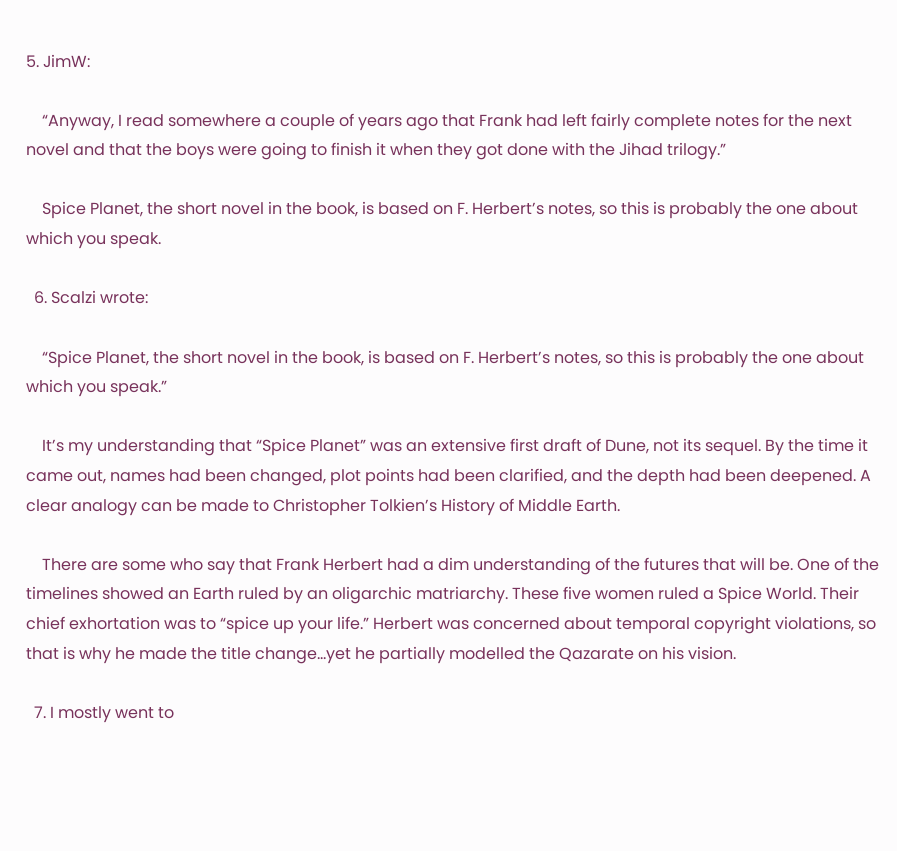5. JimW:

    “Anyway, I read somewhere a couple of years ago that Frank had left fairly complete notes for the next novel and that the boys were going to finish it when they got done with the Jihad trilogy.”

    Spice Planet, the short novel in the book, is based on F. Herbert’s notes, so this is probably the one about which you speak.

  6. Scalzi wrote:

    “Spice Planet, the short novel in the book, is based on F. Herbert’s notes, so this is probably the one about which you speak.”

    It’s my understanding that “Spice Planet” was an extensive first draft of Dune, not its sequel. By the time it came out, names had been changed, plot points had been clarified, and the depth had been deepened. A clear analogy can be made to Christopher Tolkien’s History of Middle Earth.

    There are some who say that Frank Herbert had a dim understanding of the futures that will be. One of the timelines showed an Earth ruled by an oligarchic matriarchy. These five women ruled a Spice World. Their chief exhortation was to “spice up your life.” Herbert was concerned about temporal copyright violations, so that is why he made the title change…yet he partially modelled the Qazarate on his vision.

  7. I mostly went to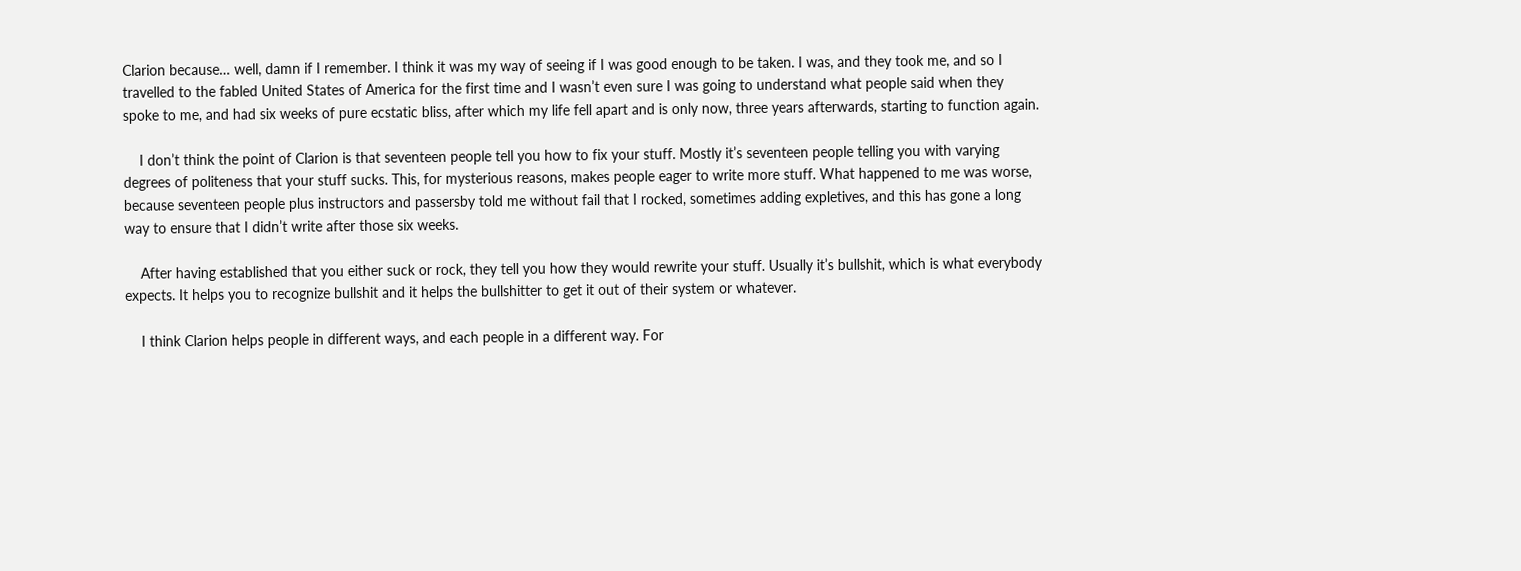Clarion because… well, damn if I remember. I think it was my way of seeing if I was good enough to be taken. I was, and they took me, and so I travelled to the fabled United States of America for the first time and I wasn’t even sure I was going to understand what people said when they spoke to me, and had six weeks of pure ecstatic bliss, after which my life fell apart and is only now, three years afterwards, starting to function again.

    I don’t think the point of Clarion is that seventeen people tell you how to fix your stuff. Mostly it’s seventeen people telling you with varying degrees of politeness that your stuff sucks. This, for mysterious reasons, makes people eager to write more stuff. What happened to me was worse, because seventeen people plus instructors and passersby told me without fail that I rocked, sometimes adding expletives, and this has gone a long way to ensure that I didn’t write after those six weeks.

    After having established that you either suck or rock, they tell you how they would rewrite your stuff. Usually it’s bullshit, which is what everybody expects. It helps you to recognize bullshit and it helps the bullshitter to get it out of their system or whatever.

    I think Clarion helps people in different ways, and each people in a different way. For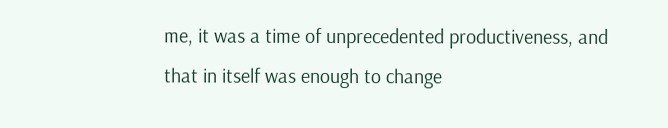me, it was a time of unprecedented productiveness, and that in itself was enough to change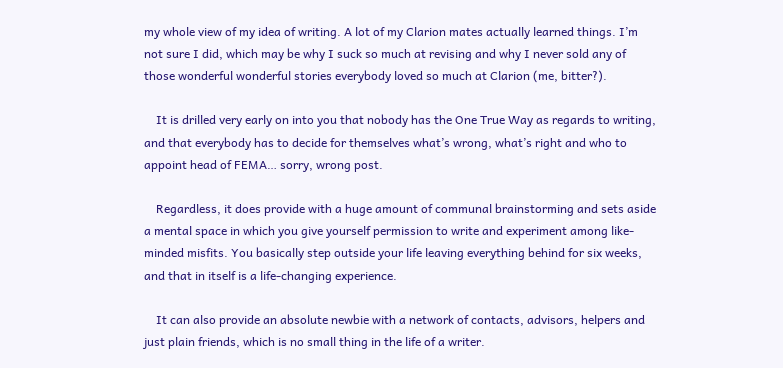my whole view of my idea of writing. A lot of my Clarion mates actually learned things. I’m not sure I did, which may be why I suck so much at revising and why I never sold any of those wonderful wonderful stories everybody loved so much at Clarion (me, bitter?).

    It is drilled very early on into you that nobody has the One True Way as regards to writing, and that everybody has to decide for themselves what’s wrong, what’s right and who to appoint head of FEMA… sorry, wrong post.

    Regardless, it does provide with a huge amount of communal brainstorming and sets aside a mental space in which you give yourself permission to write and experiment among like-minded misfits. You basically step outside your life leaving everything behind for six weeks, and that in itself is a life-changing experience.

    It can also provide an absolute newbie with a network of contacts, advisors, helpers and just plain friends, which is no small thing in the life of a writer.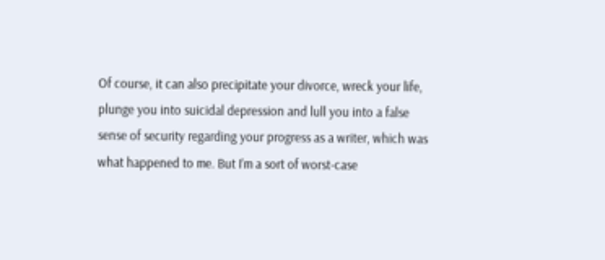Of course, it can also precipitate your divorce, wreck your life, plunge you into suicidal depression and lull you into a false sense of security regarding your progress as a writer, which was what happened to me. But I’m a sort of worst-case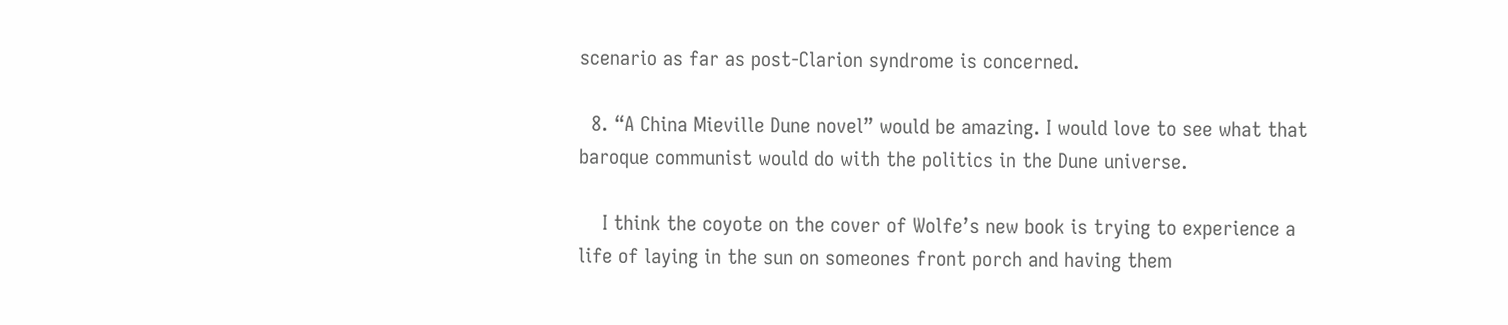scenario as far as post-Clarion syndrome is concerned.

  8. “A China Mieville Dune novel” would be amazing. I would love to see what that baroque communist would do with the politics in the Dune universe.

    I think the coyote on the cover of Wolfe’s new book is trying to experience a life of laying in the sun on someones front porch and having them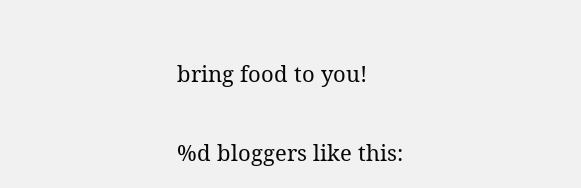bring food to you!

%d bloggers like this: